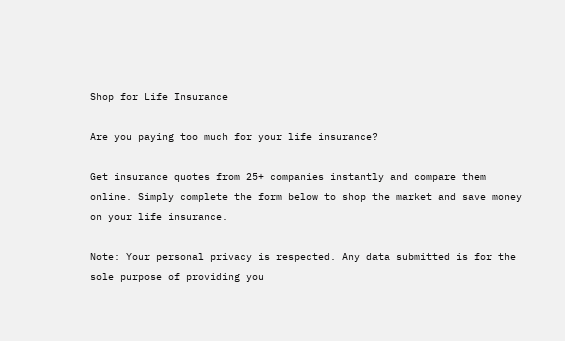Shop for Life Insurance

Are you paying too much for your life insurance?

Get insurance quotes from 25+ companies instantly and compare them online. Simply complete the form below to shop the market and save money on your life insurance.

Note: Your personal privacy is respected. Any data submitted is for the sole purpose of providing you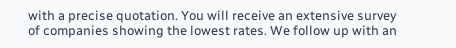with a precise quotation. You will receive an extensive survey of companies showing the lowest rates. We follow up with an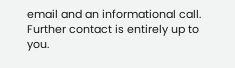email and an informational call. Further contact is entirely up to you.